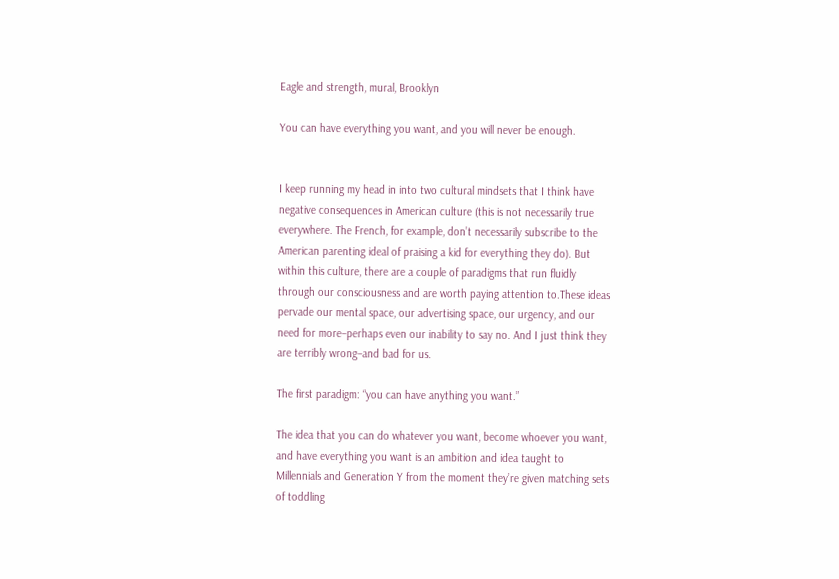Eagle and strength, mural, Brooklyn

You can have everything you want, and you will never be enough.


I keep running my head in into two cultural mindsets that I think have negative consequences in American culture (this is not necessarily true everywhere. The French, for example, don’t necessarily subscribe to the American parenting ideal of praising a kid for everything they do). But within this culture, there are a couple of paradigms that run fluidly through our consciousness and are worth paying attention to.These ideas pervade our mental space, our advertising space, our urgency, and our need for more–perhaps even our inability to say no. And I just think they are terribly wrong–and bad for us.

The first paradigm: “you can have anything you want.”

The idea that you can do whatever you want, become whoever you want, and have everything you want is an ambition and idea taught to Millennials and Generation Y from the moment they’re given matching sets of toddling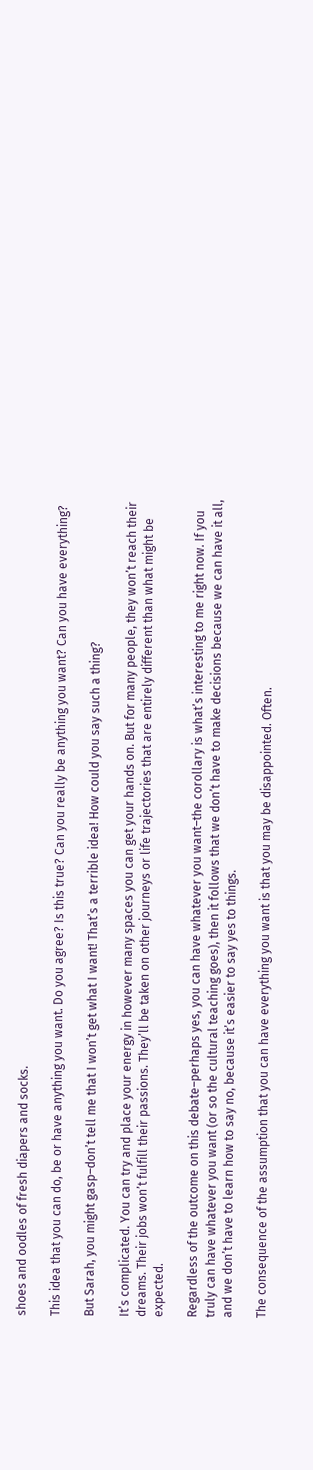shoes and oodles of fresh diapers and socks.

This idea that you can do, be or have anything you want. Do you agree? Is this true? Can you really be anything you want? Can you have everything?

But Sarah, you might gasp–don’t tell me that I won’t get what I want! That’s a terrible idea! How could you say such a thing?

It’s complicated. You can try and place your energy in however many spaces you can get your hands on. But for many people, they won’t reach their dreams. Their jobs won’t fulfill their passions. They’ll be taken on other journeys or life trajectories that are entirely different than what might be expected.

Regardless of the outcome on this debate–perhaps yes, you can have whatever you want–the corollary is what’s interesting to me right now. If you truly can have whatever you want (or so the cultural teaching goes), then it follows that we don’t have to make decisions because we can have it all, and we don’t have to learn how to say no, because it’s easier to say yes to things.

The consequence of the assumption that you can have everything you want is that you may be disappointed. Often.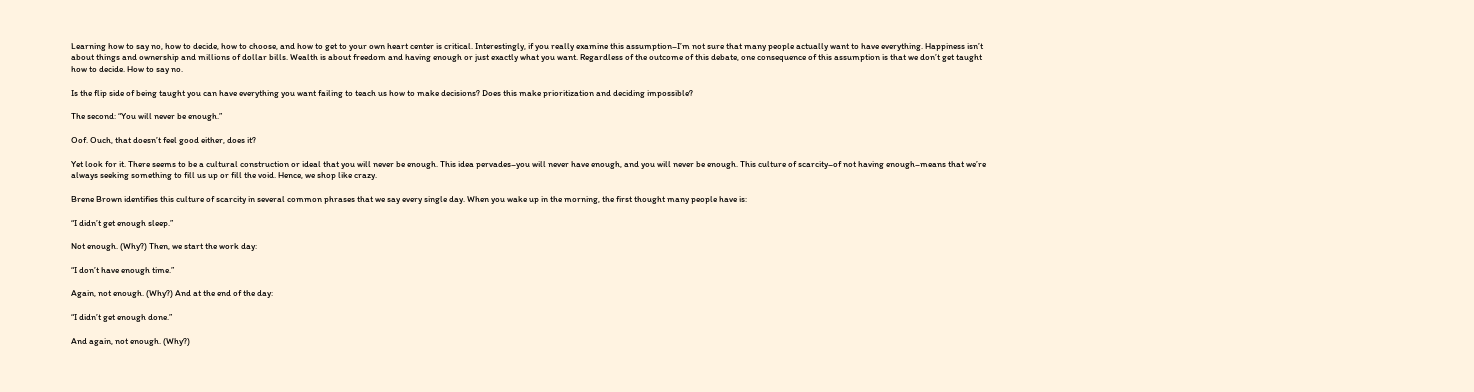Learning how to say no, how to decide, how to choose, and how to get to your own heart center is critical. Interestingly, if you really examine this assumption–I’m not sure that many people actually want to have everything. Happiness isn’t about things and ownership and millions of dollar bills. Wealth is about freedom and having enough or just exactly what you want. Regardless of the outcome of this debate, one consequence of this assumption is that we don’t get taught how to decide. How to say no.

Is the flip side of being taught you can have everything you want failing to teach us how to make decisions? Does this make prioritization and deciding impossible?

The second: “You will never be enough.”

Oof. Ouch, that doesn’t feel good either, does it?

Yet look for it. There seems to be a cultural construction or ideal that you will never be enough. This idea pervades–you will never have enough, and you will never be enough. This culture of scarcity–of not having enough–means that we’re always seeking something to fill us up or fill the void. Hence, we shop like crazy.

Brene Brown identifies this culture of scarcity in several common phrases that we say every single day. When you wake up in the morning, the first thought many people have is:

“I didn’t get enough sleep.”

Not enough. (Why?) Then, we start the work day:

“I don’t have enough time.”

Again, not enough. (Why?) And at the end of the day:

“I didn’t get enough done.”

And again, not enough. (Why?)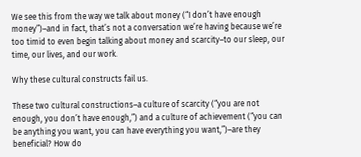We see this from the way we talk about money (“I don’t have enough money”)–and in fact, that’s not a conversation we’re having because we’re too timid to even begin talking about money and scarcity–to our sleep, our time, our lives, and our work.

Why these cultural constructs fail us.

These two cultural constructions–a culture of scarcity (“you are not enough, you don’t have enough,”) and a culture of achievement (“you can be anything you want, you can have everything you want,”)–are they beneficial? How do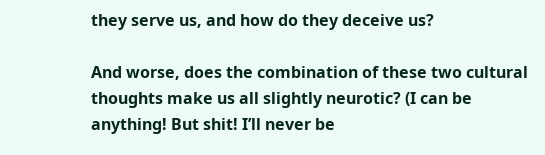they serve us, and how do they deceive us?

And worse, does the combination of these two cultural thoughts make us all slightly neurotic? (I can be anything! But shit! I’ll never be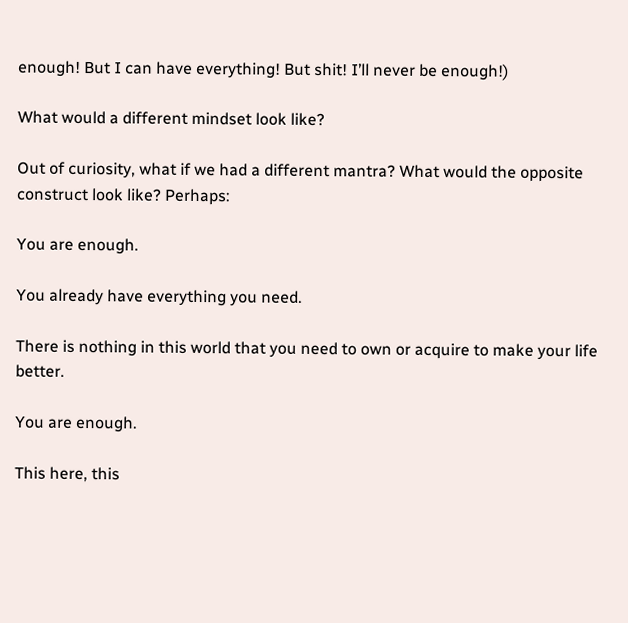enough! But I can have everything! But shit! I’ll never be enough!)

What would a different mindset look like?

Out of curiosity, what if we had a different mantra? What would the opposite construct look like? Perhaps:

You are enough.

You already have everything you need.

There is nothing in this world that you need to own or acquire to make your life better.

You are enough.

This here, this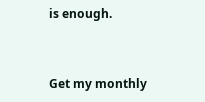is enough.


Get my monthly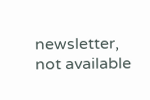newsletter, not available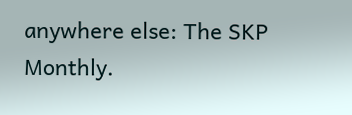anywhere else: The SKP Monthly.